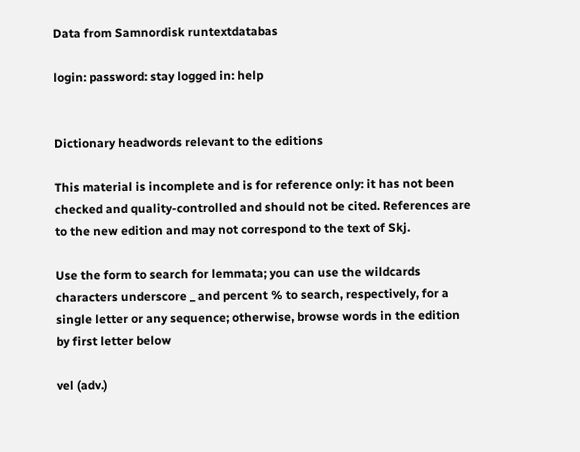Data from Samnordisk runtextdatabas

login: password: stay logged in: help


Dictionary headwords relevant to the editions

This material is incomplete and is for reference only: it has not been checked and quality-controlled and should not be cited. References are to the new edition and may not correspond to the text of Skj.

Use the form to search for lemmata; you can use the wildcards characters underscore _ and percent % to search, respectively, for a single letter or any sequence; otherwise, browse words in the edition by first letter below

vel (adv.)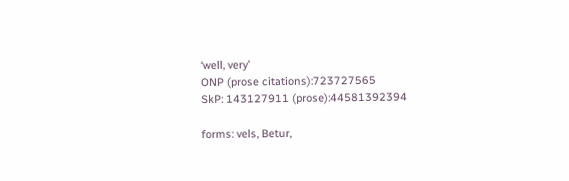‘well, very’
ONP (prose citations):723727565
SkP: 143127911 (prose):44581392394

forms: vels, Betur,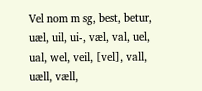Vel nom m sg, best, betur, uæl, uil, ui-, væl, val, uel, ual, wel, veil, [vel], vall, uæll, væll,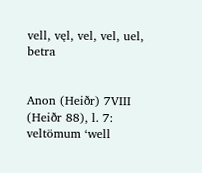vell, vęl, vel, vel, uel, betra


Anon (Heiðr) 7VIII (Heiðr 88), l. 7: veltömum ‘well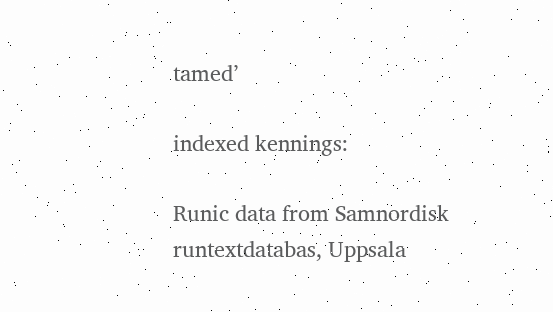tamed’

indexed kennings:

Runic data from Samnordisk runtextdatabas, Uppsala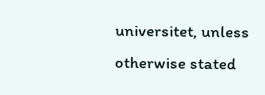universitet, unless otherwise stated